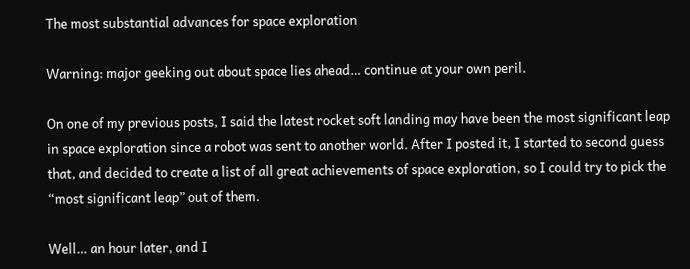The most substantial advances for space exploration

Warning: major geeking out about space lies ahead… continue at your own peril.

On one of my previous posts, I said the latest rocket soft landing may have been the most significant leap in space exploration since a robot was sent to another world. After I posted it, I started to second guess that, and decided to create a list of all great achievements of space exploration, so I could try to pick the “most significant leap” out of them.

Well… an hour later, and I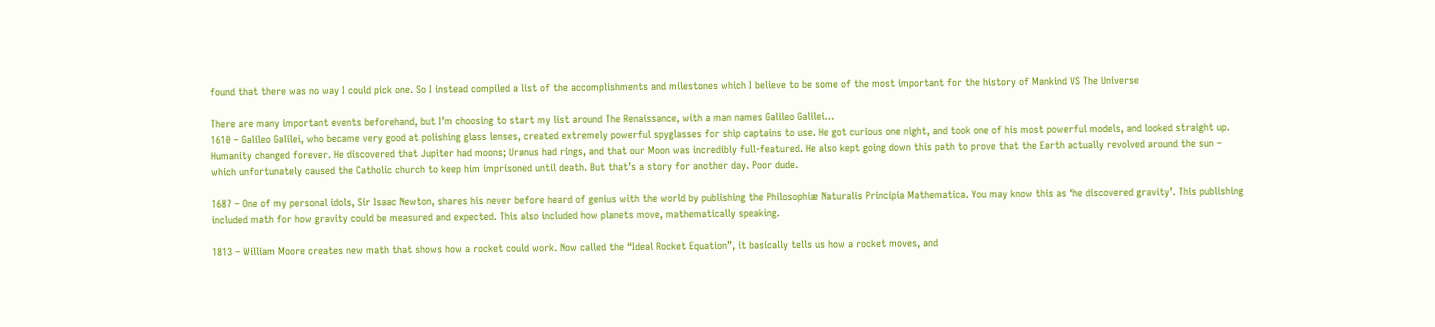found that there was no way I could pick one. So I instead compiled a list of the accomplishments and milestones which I believe to be some of the most important for the history of Mankind VS The Universe

There are many important events beforehand, but I’m choosing to start my list around The Renaissance, with a man names Galileo Galilei…
1610 – Galileo Galilei, who became very good at polishing glass lenses, created extremely powerful spyglasses for ship captains to use. He got curious one night, and took one of his most powerful models, and looked straight up. Humanity changed forever. He discovered that Jupiter had moons; Uranus had rings, and that our Moon was incredibly full-featured. He also kept going down this path to prove that the Earth actually revolved around the sun – which unfortunately caused the Catholic church to keep him imprisoned until death. But that’s a story for another day. Poor dude.

1687 – One of my personal idols, Sir Isaac Newton, shares his never before heard of genius with the world by publishing the Philosophiæ Naturalis Principia Mathematica. You may know this as ‘he discovered gravity’. This publishing included math for how gravity could be measured and expected. This also included how planets move, mathematically speaking.

1813 – William Moore creates new math that shows how a rocket could work. Now called the “Ideal Rocket Equation”, it basically tells us how a rocket moves, and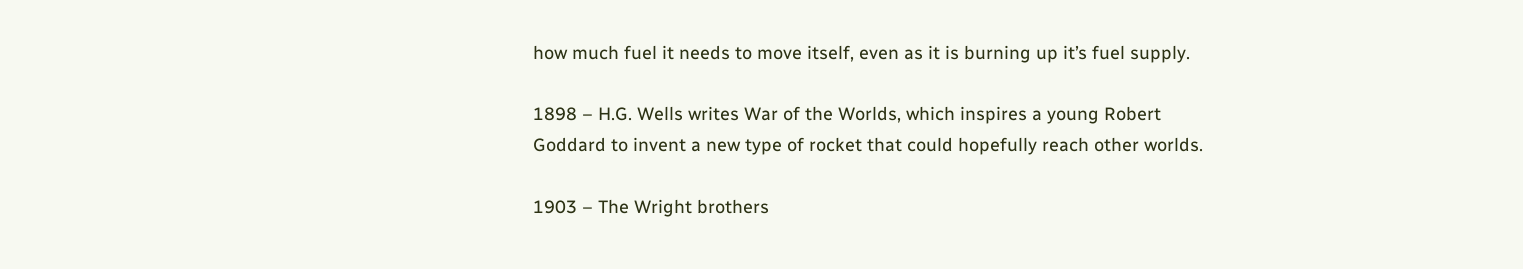how much fuel it needs to move itself, even as it is burning up it’s fuel supply.

1898 – H.G. Wells writes War of the Worlds, which inspires a young Robert Goddard to invent a new type of rocket that could hopefully reach other worlds.

1903 – The Wright brothers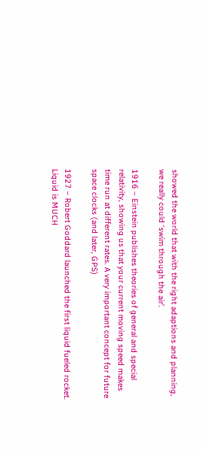showed the world that with the right adaptions and planning, we really could ‘swim through the air’.

1916 – Einstein publishes theories of general and special relativity, showing us that your current moving speed makes time run at different rates. A very important concept for future space clocks (and later, GPS)

1927 – Robert Goddard launched the first liquid fueled rocket. Liquid is MUCH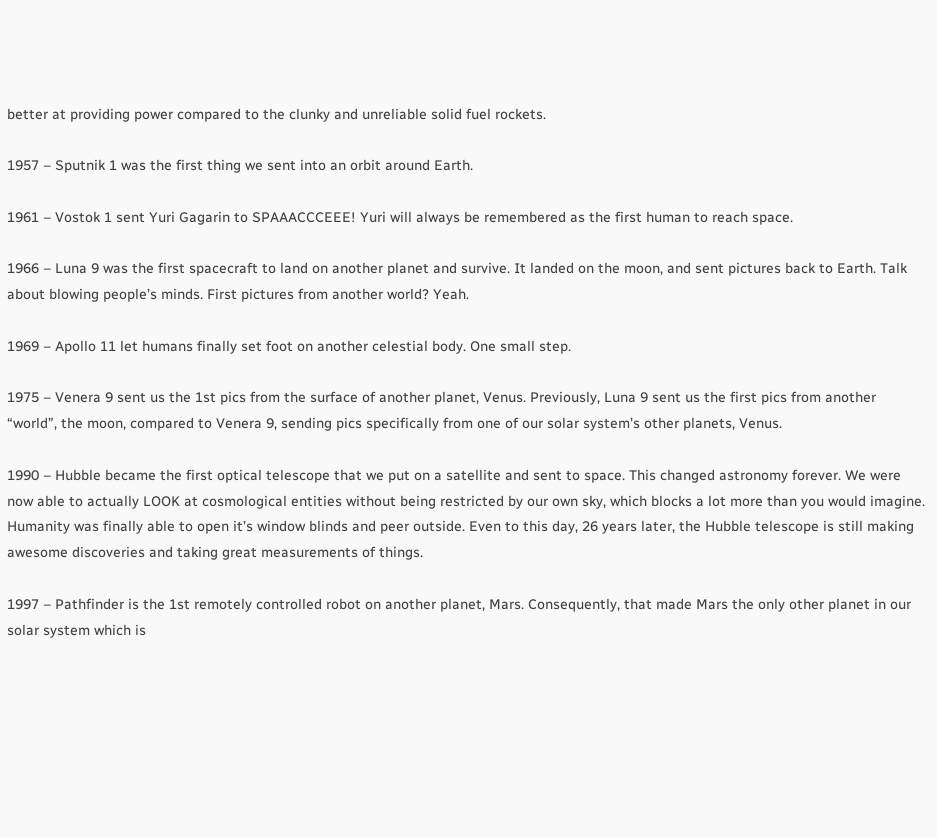better at providing power compared to the clunky and unreliable solid fuel rockets.

1957 – Sputnik 1 was the first thing we sent into an orbit around Earth.

1961 – Vostok 1 sent Yuri Gagarin to SPAAACCCEEE! Yuri will always be remembered as the first human to reach space.

1966 – Luna 9 was the first spacecraft to land on another planet and survive. It landed on the moon, and sent pictures back to Earth. Talk about blowing people’s minds. First pictures from another world? Yeah.

1969 – Apollo 11 let humans finally set foot on another celestial body. One small step.

1975 – Venera 9 sent us the 1st pics from the surface of another planet, Venus. Previously, Luna 9 sent us the first pics from another “world”, the moon, compared to Venera 9, sending pics specifically from one of our solar system’s other planets, Venus.

1990 – Hubble became the first optical telescope that we put on a satellite and sent to space. This changed astronomy forever. We were now able to actually LOOK at cosmological entities without being restricted by our own sky, which blocks a lot more than you would imagine. Humanity was finally able to open it’s window blinds and peer outside. Even to this day, 26 years later, the Hubble telescope is still making awesome discoveries and taking great measurements of things.

1997 – Pathfinder is the 1st remotely controlled robot on another planet, Mars. Consequently, that made Mars the only other planet in our solar system which is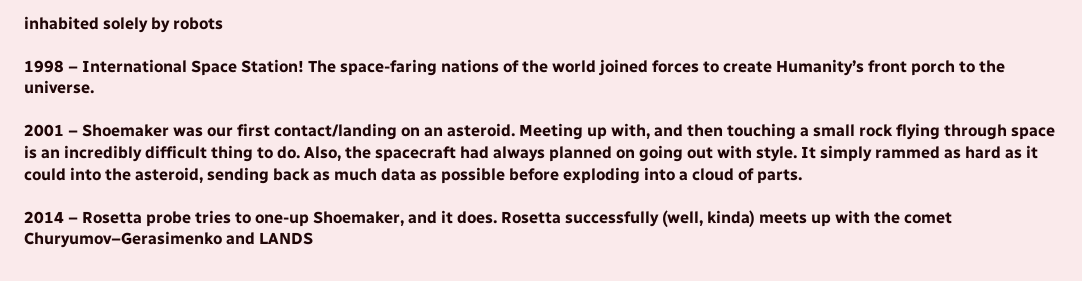inhabited solely by robots

1998 – International Space Station! The space-faring nations of the world joined forces to create Humanity’s front porch to the universe.

2001 – Shoemaker was our first contact/landing on an asteroid. Meeting up with, and then touching a small rock flying through space is an incredibly difficult thing to do. Also, the spacecraft had always planned on going out with style. It simply rammed as hard as it could into the asteroid, sending back as much data as possible before exploding into a cloud of parts.

2014 – Rosetta probe tries to one-up Shoemaker, and it does. Rosetta successfully (well, kinda) meets up with the comet Churyumov–Gerasimenko and LANDS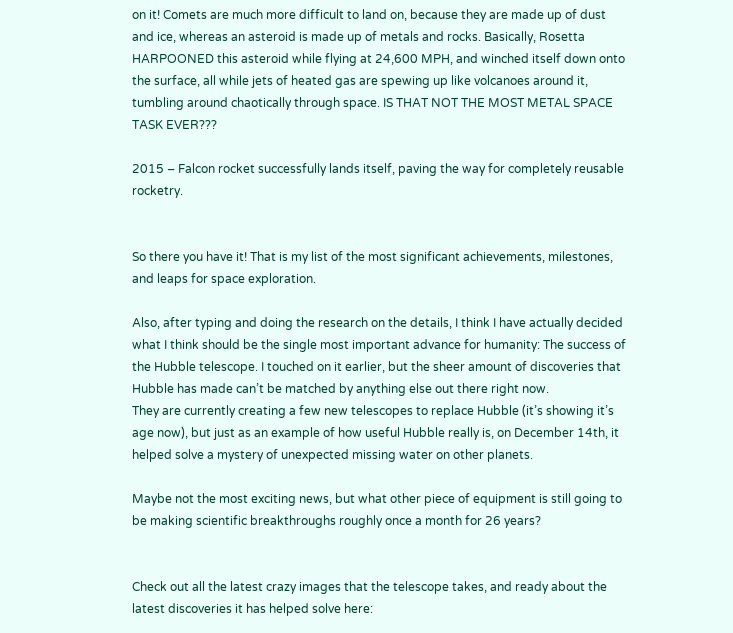on it! Comets are much more difficult to land on, because they are made up of dust and ice, whereas an asteroid is made up of metals and rocks. Basically, Rosetta HARPOONED this asteroid while flying at 24,600 MPH, and winched itself down onto the surface, all while jets of heated gas are spewing up like volcanoes around it, tumbling around chaotically through space. IS THAT NOT THE MOST METAL SPACE TASK EVER???

2015 – Falcon rocket successfully lands itself, paving the way for completely reusable rocketry.


So there you have it! That is my list of the most significant achievements, milestones, and leaps for space exploration.

Also, after typing and doing the research on the details, I think I have actually decided what I think should be the single most important advance for humanity: The success of the Hubble telescope. I touched on it earlier, but the sheer amount of discoveries that Hubble has made can’t be matched by anything else out there right now.
They are currently creating a few new telescopes to replace Hubble (it’s showing it’s age now), but just as an example of how useful Hubble really is, on December 14th, it helped solve a mystery of unexpected missing water on other planets.

Maybe not the most exciting news, but what other piece of equipment is still going to be making scientific breakthroughs roughly once a month for 26 years?


Check out all the latest crazy images that the telescope takes, and ready about the latest discoveries it has helped solve here: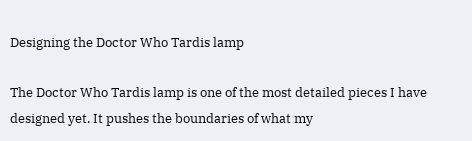Designing the Doctor Who Tardis lamp

The Doctor Who Tardis lamp is one of the most detailed pieces I have designed yet. It pushes the boundaries of what my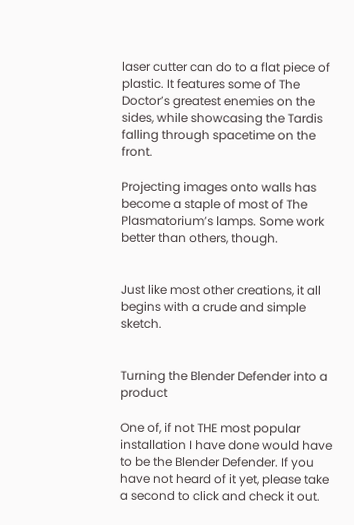laser cutter can do to a flat piece of plastic. It features some of The Doctor’s greatest enemies on the sides, while showcasing the Tardis falling through spacetime on the front.

Projecting images onto walls has become a staple of most of The Plasmatorium’s lamps. Some work better than others, though.


Just like most other creations, it all begins with a crude and simple sketch.


Turning the Blender Defender into a product

One of, if not THE most popular installation I have done would have to be the Blender Defender. If you have not heard of it yet, please take a second to click and check it out.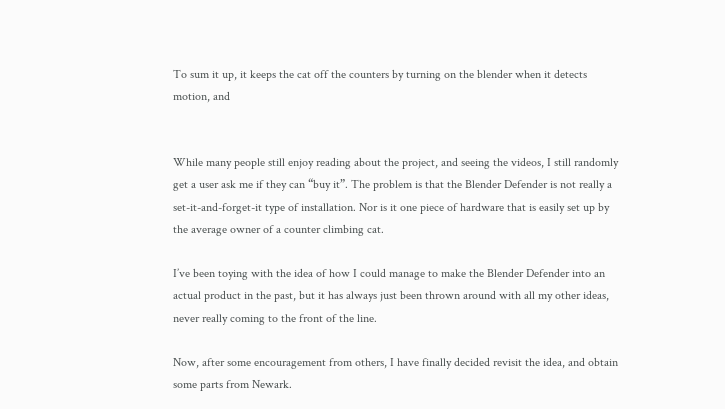To sum it up, it keeps the cat off the counters by turning on the blender when it detects motion, and


While many people still enjoy reading about the project, and seeing the videos, I still randomly get a user ask me if they can “buy it”. The problem is that the Blender Defender is not really a set-it-and-forget-it type of installation. Nor is it one piece of hardware that is easily set up by the average owner of a counter climbing cat.

I’ve been toying with the idea of how I could manage to make the Blender Defender into an actual product in the past, but it has always just been thrown around with all my other ideas, never really coming to the front of the line.

Now, after some encouragement from others, I have finally decided revisit the idea, and obtain some parts from Newark.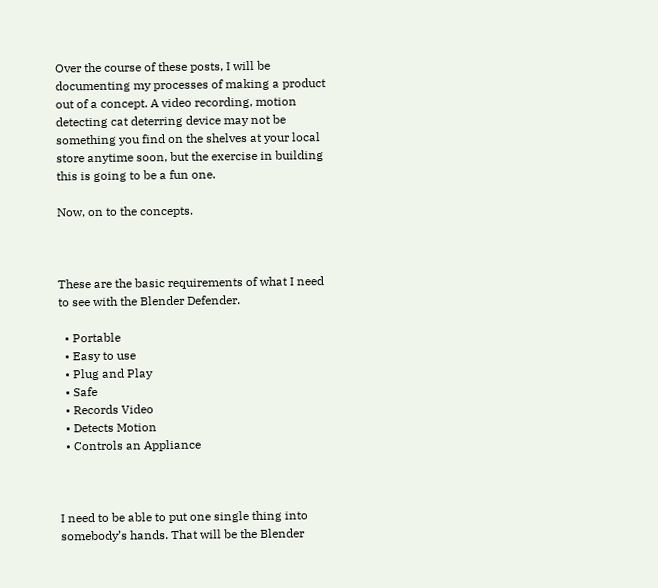Over the course of these posts, I will be documenting my processes of making a product out of a concept. A video recording, motion detecting cat deterring device may not be something you find on the shelves at your local store anytime soon, but the exercise in building this is going to be a fun one.

Now, on to the concepts.



These are the basic requirements of what I need to see with the Blender Defender.

  • Portable
  • Easy to use
  • Plug and Play
  • Safe
  • Records Video
  • Detects Motion
  • Controls an Appliance



I need to be able to put one single thing into somebody’s hands. That will be the Blender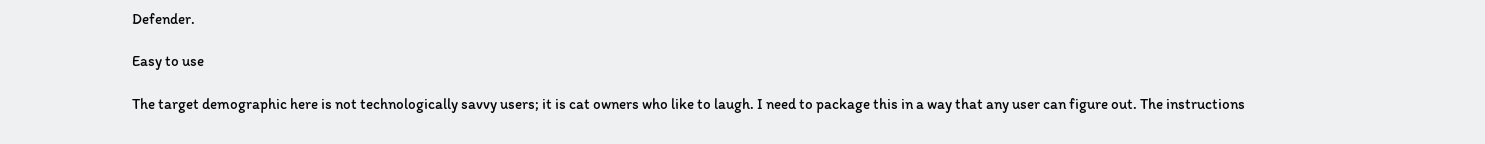Defender.

Easy to use

The target demographic here is not technologically savvy users; it is cat owners who like to laugh. I need to package this in a way that any user can figure out. The instructions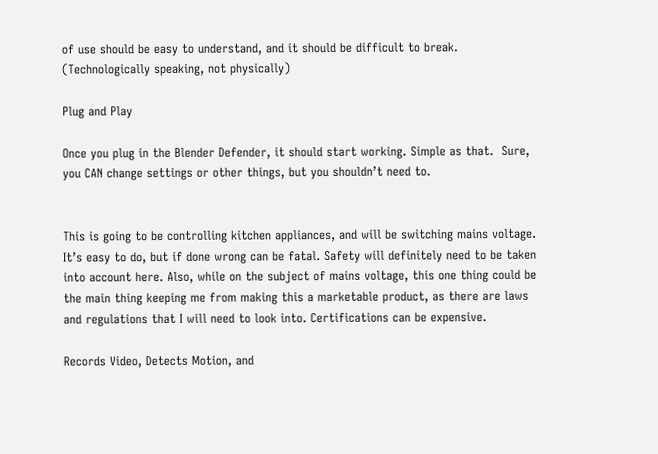of use should be easy to understand, and it should be difficult to break. (Technologically speaking, not physically)

Plug and Play

Once you plug in the Blender Defender, it should start working. Simple as that.  Sure, you CAN change settings or other things, but you shouldn’t need to.


This is going to be controlling kitchen appliances, and will be switching mains voltage. It’s easy to do, but if done wrong can be fatal. Safety will definitely need to be taken into account here. Also, while on the subject of mains voltage, this one thing could be the main thing keeping me from making this a marketable product, as there are laws and regulations that I will need to look into. Certifications can be expensive.

Records Video, Detects Motion, and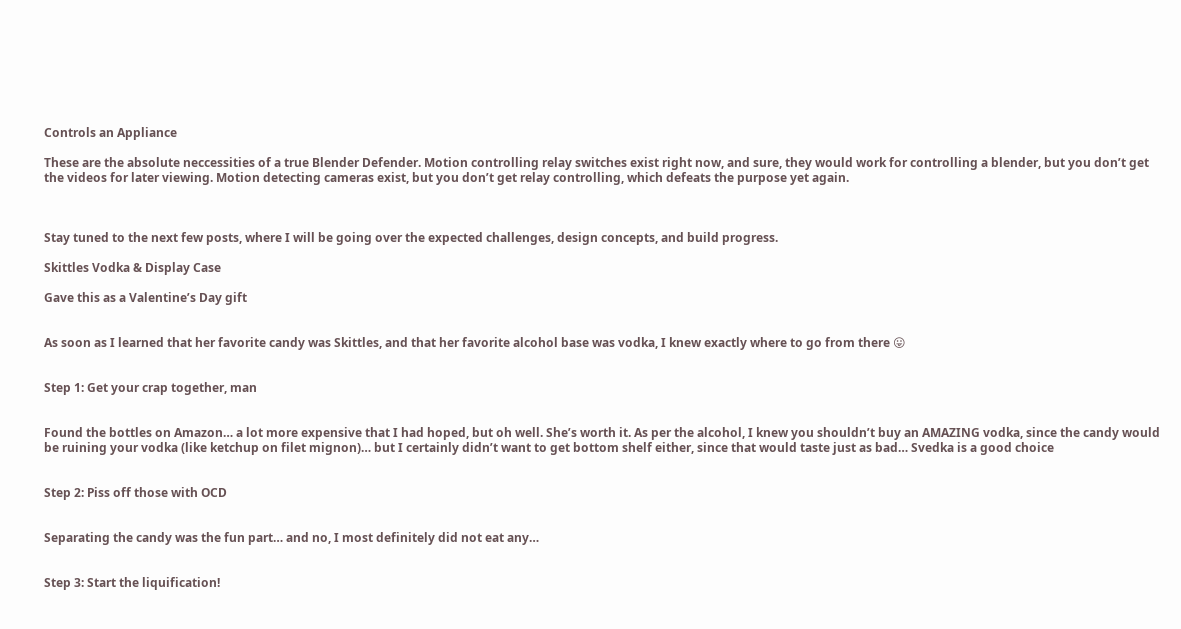Controls an Appliance

These are the absolute neccessities of a true Blender Defender. Motion controlling relay switches exist right now, and sure, they would work for controlling a blender, but you don’t get the videos for later viewing. Motion detecting cameras exist, but you don’t get relay controlling, which defeats the purpose yet again.



Stay tuned to the next few posts, where I will be going over the expected challenges, design concepts, and build progress.

Skittles Vodka & Display Case

Gave this as a Valentine’s Day gift


As soon as I learned that her favorite candy was Skittles, and that her favorite alcohol base was vodka, I knew exactly where to go from there 😛


Step 1: Get your crap together, man


Found the bottles on Amazon… a lot more expensive that I had hoped, but oh well. She’s worth it. As per the alcohol, I knew you shouldn’t buy an AMAZING vodka, since the candy would be ruining your vodka (like ketchup on filet mignon)… but I certainly didn’t want to get bottom shelf either, since that would taste just as bad… Svedka is a good choice


Step 2: Piss off those with OCD


Separating the candy was the fun part… and no, I most definitely did not eat any…


Step 3: Start the liquification!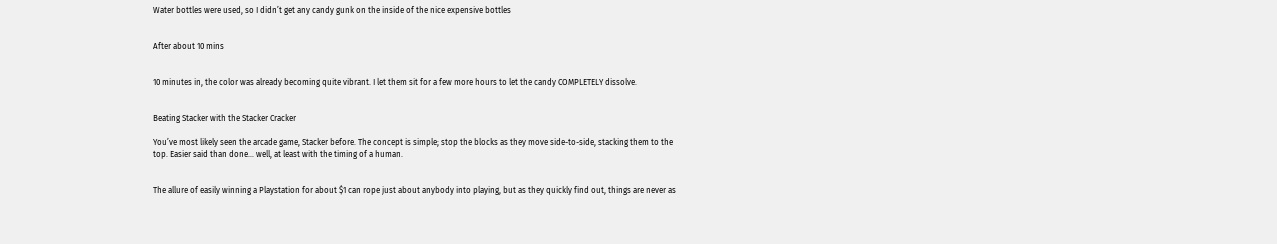Water bottles were used, so I didn’t get any candy gunk on the inside of the nice expensive bottles


After about 10 mins


10 minutes in, the color was already becoming quite vibrant. I let them sit for a few more hours to let the candy COMPLETELY dissolve.


Beating Stacker with the Stacker Cracker

You’ve most likely seen the arcade game, Stacker before. The concept is simple; stop the blocks as they move side-to-side, stacking them to the top. Easier said than done… well, at least with the timing of a human.


The allure of easily winning a Playstation for about $1 can rope just about anybody into playing, but as they quickly find out, things are never as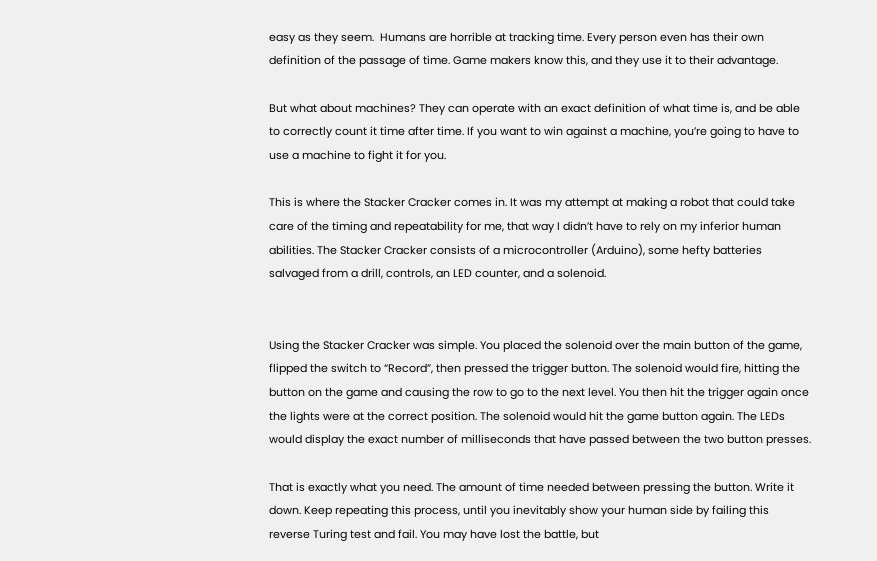easy as they seem.  Humans are horrible at tracking time. Every person even has their own definition of the passage of time. Game makers know this, and they use it to their advantage.

But what about machines? They can operate with an exact definition of what time is, and be able to correctly count it time after time. If you want to win against a machine, you’re going to have to use a machine to fight it for you.

This is where the Stacker Cracker comes in. It was my attempt at making a robot that could take care of the timing and repeatability for me, that way I didn’t have to rely on my inferior human abilities. The Stacker Cracker consists of a microcontroller (Arduino), some hefty batteries salvaged from a drill, controls, an LED counter, and a solenoid.


Using the Stacker Cracker was simple. You placed the solenoid over the main button of the game, flipped the switch to “Record”, then pressed the trigger button. The solenoid would fire, hitting the button on the game and causing the row to go to the next level. You then hit the trigger again once the lights were at the correct position. The solenoid would hit the game button again. The LEDs would display the exact number of milliseconds that have passed between the two button presses.

That is exactly what you need. The amount of time needed between pressing the button. Write it down. Keep repeating this process, until you inevitably show your human side by failing this reverse Turing test and fail. You may have lost the battle, but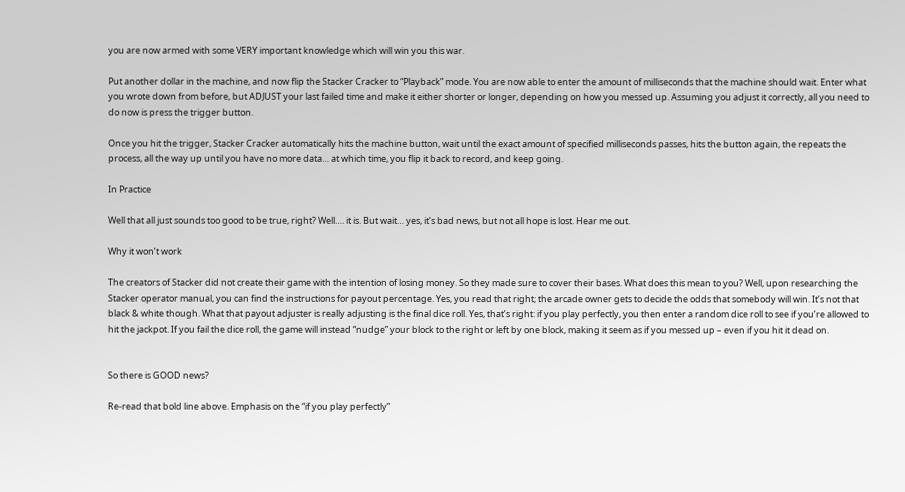you are now armed with some VERY important knowledge which will win you this war.

Put another dollar in the machine, and now flip the Stacker Cracker to “Playback” mode. You are now able to enter the amount of milliseconds that the machine should wait. Enter what you wrote down from before, but ADJUST your last failed time and make it either shorter or longer, depending on how you messed up. Assuming you adjust it correctly, all you need to do now is press the trigger button.

Once you hit the trigger, Stacker Cracker automatically hits the machine button, wait until the exact amount of specified milliseconds passes, hits the button again, the repeats the process, all the way up until you have no more data… at which time, you flip it back to record, and keep going.

In Practice

Well that all just sounds too good to be true, right? Well…. it is. But wait… yes, it’s bad news, but not all hope is lost. Hear me out.

Why it won’t work

The creators of Stacker did not create their game with the intention of losing money. So they made sure to cover their bases. What does this mean to you? Well, upon researching the Stacker operator manual, you can find the instructions for payout percentage. Yes, you read that right; the arcade owner gets to decide the odds that somebody will win. It’s not that black & white though. What that payout adjuster is really adjusting is the final dice roll. Yes, that’s right: if you play perfectly, you then enter a random dice roll to see if you’re allowed to hit the jackpot. If you fail the dice roll, the game will instead “nudge” your block to the right or left by one block, making it seem as if you messed up – even if you hit it dead on.


So there is GOOD news?

Re-read that bold line above. Emphasis on the “if you play perfectly”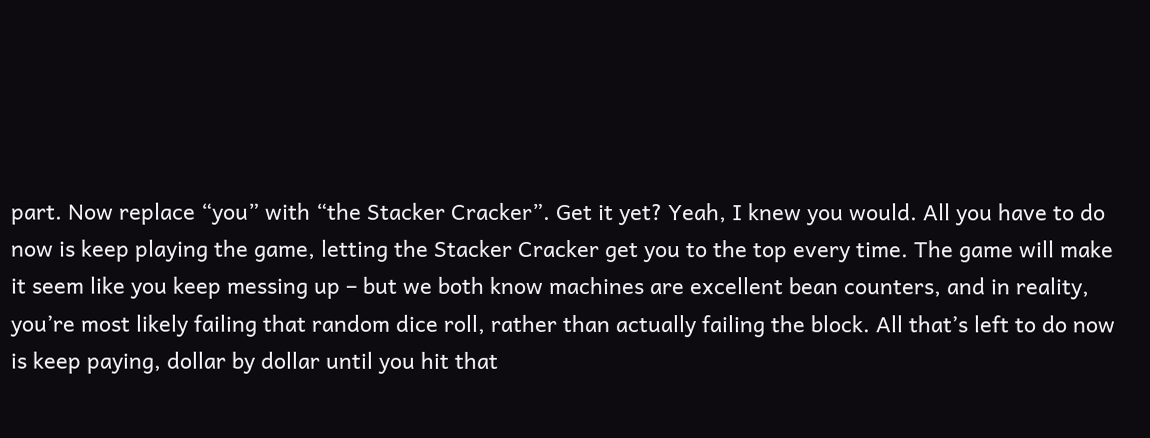part. Now replace “you” with “the Stacker Cracker”. Get it yet? Yeah, I knew you would. All you have to do now is keep playing the game, letting the Stacker Cracker get you to the top every time. The game will make it seem like you keep messing up – but we both know machines are excellent bean counters, and in reality, you’re most likely failing that random dice roll, rather than actually failing the block. All that’s left to do now is keep paying, dollar by dollar until you hit that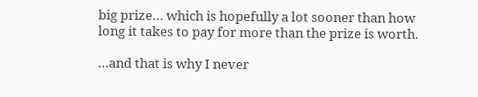big prize… which is hopefully a lot sooner than how long it takes to pay for more than the prize is worth.

…and that is why I never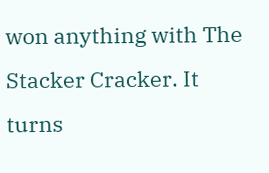won anything with The Stacker Cracker. It turns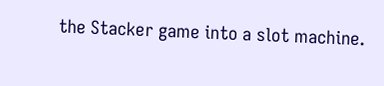the Stacker game into a slot machine.